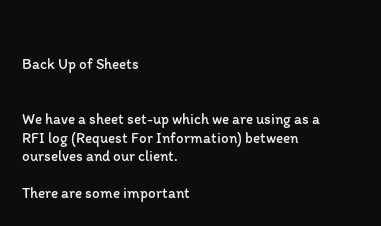Back Up of Sheets


We have a sheet set-up which we are using as a RFI log (Request For Information) between ourselves and our client.

There are some important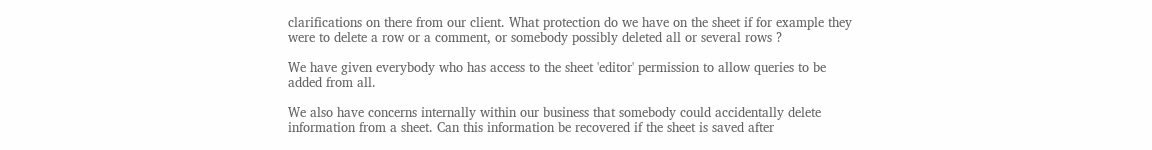clarifications on there from our client. What protection do we have on the sheet if for example they were to delete a row or a comment, or somebody possibly deleted all or several rows ?

We have given everybody who has access to the sheet 'editor' permission to allow queries to be added from all.

We also have concerns internally within our business that somebody could accidentally delete information from a sheet. Can this information be recovered if the sheet is saved after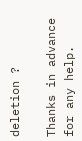deletion ?

Thanks in advance for any help.